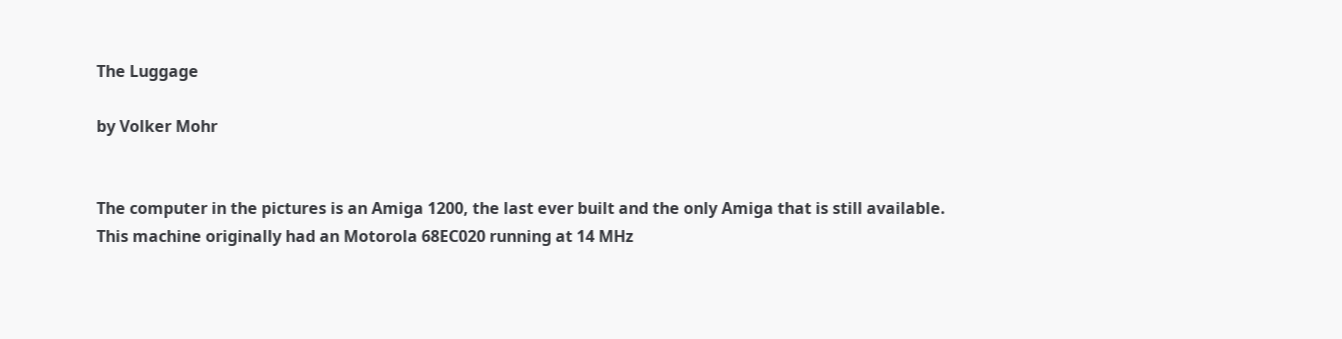The Luggage

by Volker Mohr


The computer in the pictures is an Amiga 1200, the last ever built and the only Amiga that is still available. This machine originally had an Motorola 68EC020 running at 14 MHz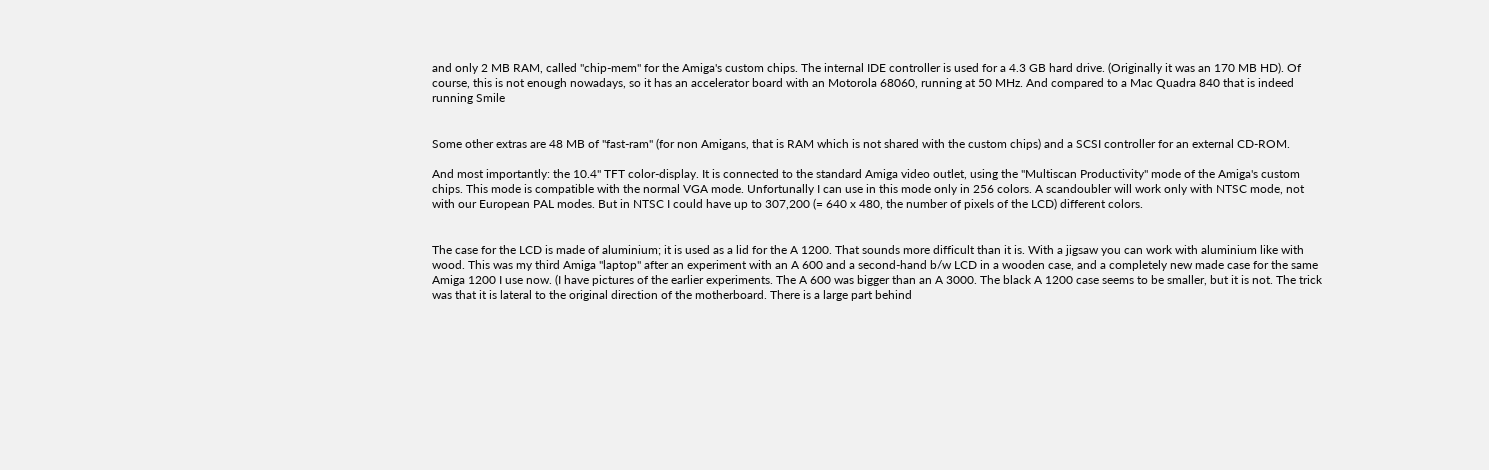and only 2 MB RAM, called "chip-mem" for the Amiga's custom chips. The internal IDE controller is used for a 4.3 GB hard drive. (Originally it was an 170 MB HD). Of course, this is not enough nowadays, so it has an accelerator board with an Motorola 68060, running at 50 MHz. And compared to a Mac Quadra 840 that is indeed running Smile


Some other extras are 48 MB of "fast-ram" (for non Amigans, that is RAM which is not shared with the custom chips) and a SCSI controller for an external CD-ROM.

And most importantly: the 10.4" TFT color-display. It is connected to the standard Amiga video outlet, using the "Multiscan Productivity" mode of the Amiga's custom chips. This mode is compatible with the normal VGA mode. Unfortunally I can use in this mode only in 256 colors. A scandoubler will work only with NTSC mode, not with our European PAL modes. But in NTSC I could have up to 307,200 (= 640 x 480, the number of pixels of the LCD) different colors.


The case for the LCD is made of aluminium; it is used as a lid for the A 1200. That sounds more difficult than it is. With a jigsaw you can work with aluminium like with wood. This was my third Amiga "laptop" after an experiment with an A 600 and a second-hand b/w LCD in a wooden case, and a completely new made case for the same Amiga 1200 I use now. (I have pictures of the earlier experiments. The A 600 was bigger than an A 3000. The black A 1200 case seems to be smaller, but it is not. The trick was that it is lateral to the original direction of the motherboard. There is a large part behind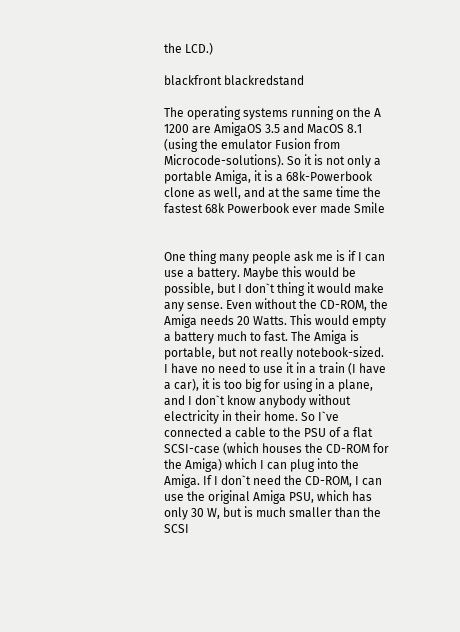the LCD.)

blackfront blackredstand

The operating systems running on the A 1200 are AmigaOS 3.5 and MacOS 8.1 (using the emulator Fusion from Microcode-solutions). So it is not only a portable Amiga, it is a 68k-Powerbook clone as well, and at the same time the fastest 68k Powerbook ever made Smile


One thing many people ask me is if I can use a battery. Maybe this would be possible, but I don`t thing it would make any sense. Even without the CD-ROM, the Amiga needs 20 Watts. This would empty a battery much to fast. The Amiga is portable, but not really notebook-sized. I have no need to use it in a train (I have a car), it is too big for using in a plane, and I don`t know anybody without electricity in their home. So I`ve connected a cable to the PSU of a flat SCSI-case (which houses the CD-ROM for the Amiga) which I can plug into the Amiga. If I don`t need the CD-ROM, I can use the original Amiga PSU, which has only 30 W, but is much smaller than the SCSI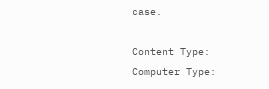case.

Content Type:
Computer Type: